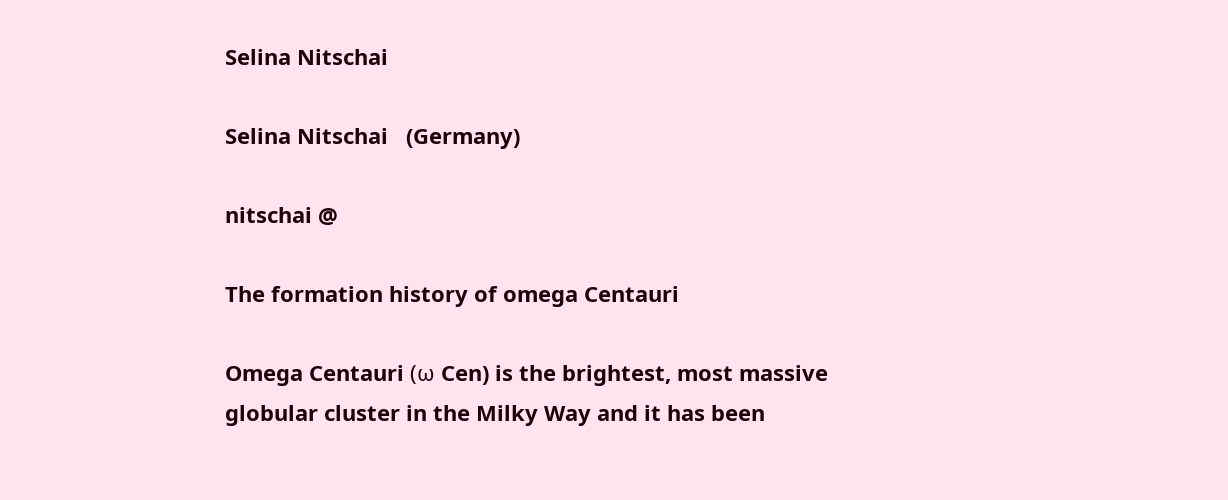Selina Nitschai

Selina Nitschai   (Germany)

nitschai @

The formation history of omega Centauri

Omega Centauri (ω Cen) is the brightest, most massive globular cluster in the Milky Way and it has been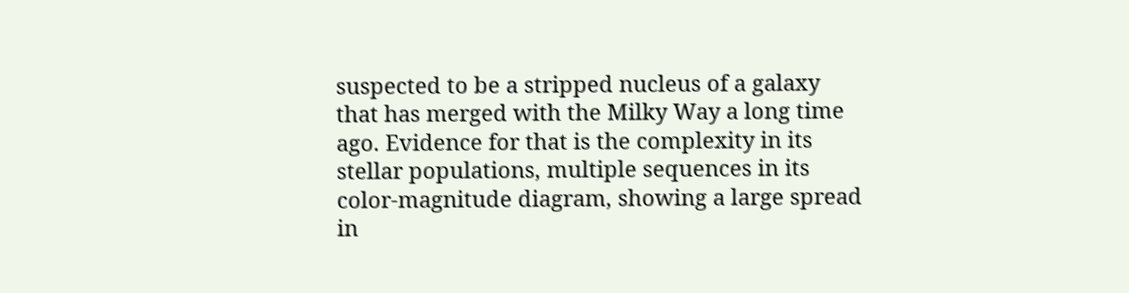suspected to be a stripped nucleus of a galaxy that has merged with the Milky Way a long time ago. Evidence for that is the complexity in its stellar populations, multiple sequences in its color-magnitude diagram, showing a large spread in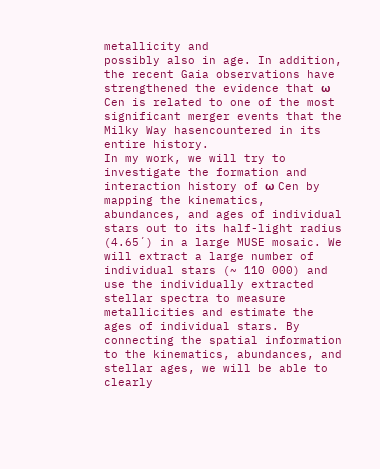metallicity and
possibly also in age. In addition, the recent Gaia observations have strengthened the evidence that ω Cen is related to one of the most significant merger events that the Milky Way hasencountered in its entire history.
In my work, we will try to investigate the formation and interaction history of ω Cen by mapping the kinematics, abundances, and ages of individual stars out to its half-light radius (4.65´) in a large MUSE mosaic. We will extract a large number of individual stars (~ 110 000) and use the individually extracted stellar spectra to measure metallicities and estimate the ages of individual stars. By connecting the spatial information to the kinematics, abundances, and stellar ages, we will be able to clearly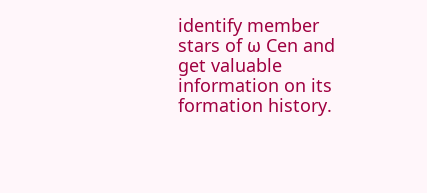identify member stars of ω Cen and get valuable information on its formation history.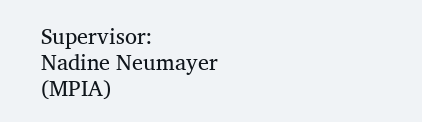Supervisor:    Nadine Neumayer   (MPIA)